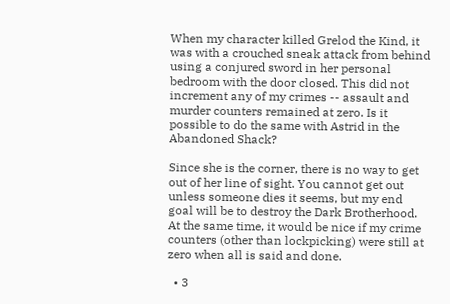When my character killed Grelod the Kind, it was with a crouched sneak attack from behind using a conjured sword in her personal bedroom with the door closed. This did not increment any of my crimes -- assault and murder counters remained at zero. Is it possible to do the same with Astrid in the Abandoned Shack?

Since she is the corner, there is no way to get out of her line of sight. You cannot get out unless someone dies it seems, but my end goal will be to destroy the Dark Brotherhood. At the same time, it would be nice if my crime counters (other than lockpicking) were still at zero when all is said and done.

  • 3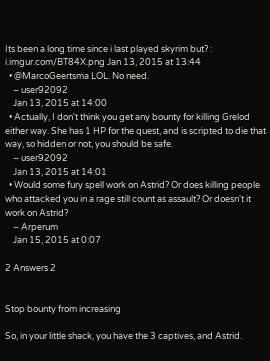Its been a long time since i last played skyrim but? : i.imgur.com/BT84X.png Jan 13, 2015 at 13:44
  • @MarcoGeertsma LOL. No need.
    – user92092
    Jan 13, 2015 at 14:00
  • Actually, I don't think you get any bounty for killing Grelod either way. She has 1 HP for the quest, and is scripted to die that way, so hidden or not, you should be safe.
    – user92092
    Jan 13, 2015 at 14:01
  • Would some fury spell work on Astrid? Or does killing people who attacked you in a rage still count as assault? Or doesn't it work on Astrid?
    – Arperum
    Jan 15, 2015 at 0:07

2 Answers 2


Stop bounty from increasing

So, in your little shack, you have the 3 captives, and Astrid.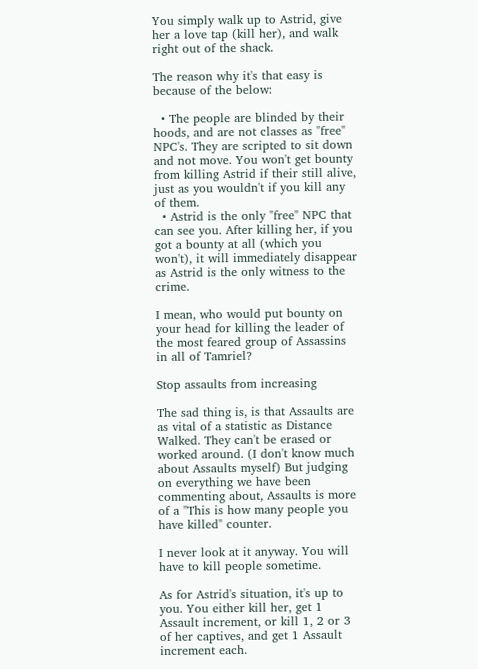You simply walk up to Astrid, give her a love tap (kill her), and walk right out of the shack.

The reason why it's that easy is because of the below:

  • The people are blinded by their hoods, and are not classes as "free" NPC's. They are scripted to sit down and not move. You won't get bounty from killing Astrid if their still alive, just as you wouldn't if you kill any of them.
  • Astrid is the only "free" NPC that can see you. After killing her, if you got a bounty at all (which you won't), it will immediately disappear as Astrid is the only witness to the crime.

I mean, who would put bounty on your head for killing the leader of the most feared group of Assassins in all of Tamriel?

Stop assaults from increasing

The sad thing is, is that Assaults are as vital of a statistic as Distance Walked. They can't be erased or worked around. (I don't know much about Assaults myself) But judging on everything we have been commenting about, Assaults is more of a "This is how many people you have killed" counter.

I never look at it anyway. You will have to kill people sometime.

As for Astrid's situation, it's up to you. You either kill her, get 1 Assault increment, or kill 1, 2 or 3 of her captives, and get 1 Assault increment each.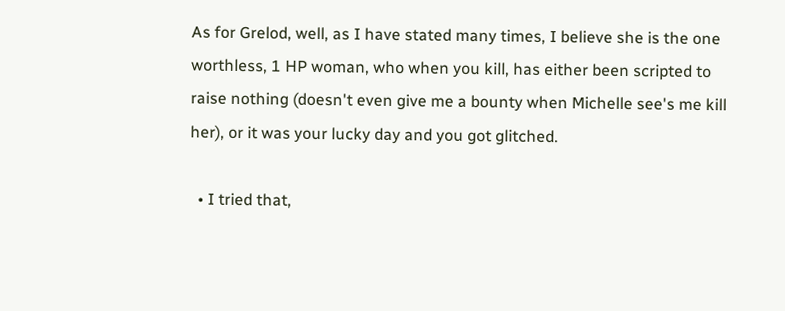As for Grelod, well, as I have stated many times, I believe she is the one worthless, 1 HP woman, who when you kill, has either been scripted to raise nothing (doesn't even give me a bounty when Michelle see's me kill her), or it was your lucky day and you got glitched.

  • I tried that,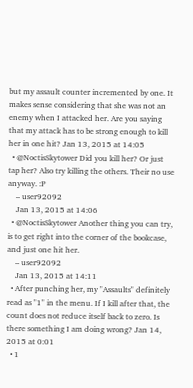but my assault counter incremented by one. It makes sense considering that she was not an enemy when I attacked her. Are you saying that my attack has to be strong enough to kill her in one hit? Jan 13, 2015 at 14:05
  • @NoctisSkytower Did you kill her? Or just tap her? Also try killing the others. Their no use anyway. :P
    – user92092
    Jan 13, 2015 at 14:06
  • @NoctisSkytower Another thing you can try, is to get right into the corner of the bookcase, and just one hit her.
    – user92092
    Jan 13, 2015 at 14:11
  • After punching her, my "Assaults" definitely read as "1" in the menu. If I kill after that, the count does not reduce itself back to zero. Is there something I am doing wrong? Jan 14, 2015 at 0:01
  • 1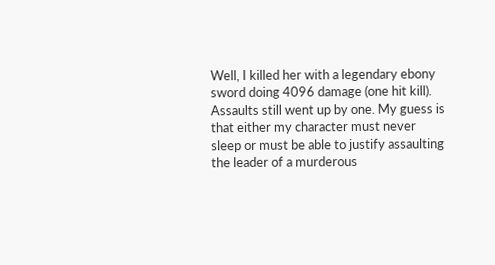Well, I killed her with a legendary ebony sword doing 4096 damage (one hit kill). Assaults still went up by one. My guess is that either my character must never sleep or must be able to justify assaulting the leader of a murderous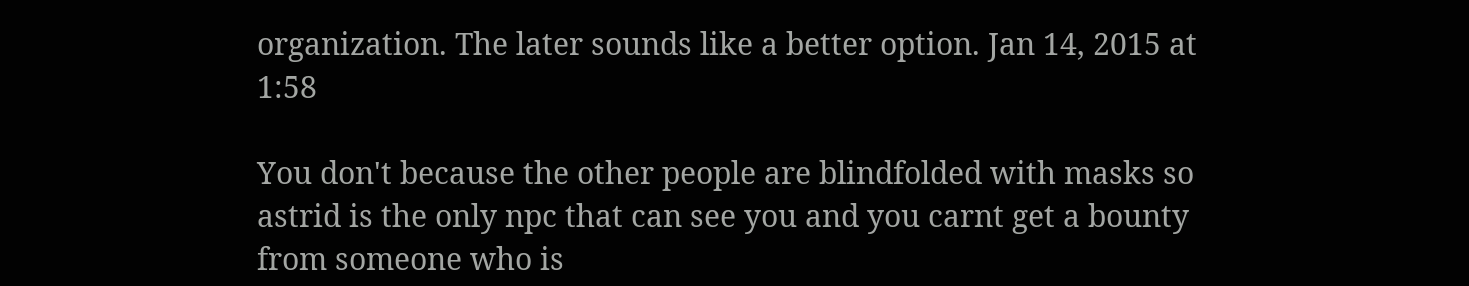organization. The later sounds like a better option. Jan 14, 2015 at 1:58

You don't because the other people are blindfolded with masks so astrid is the only npc that can see you and you carnt get a bounty from someone who is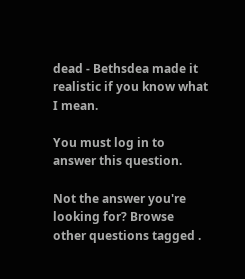dead - Bethsdea made it realistic if you know what I mean.

You must log in to answer this question.

Not the answer you're looking for? Browse other questions tagged .